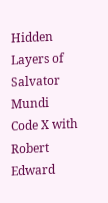Hidden Layers of Salvator Mundi
Code X with Robert Edward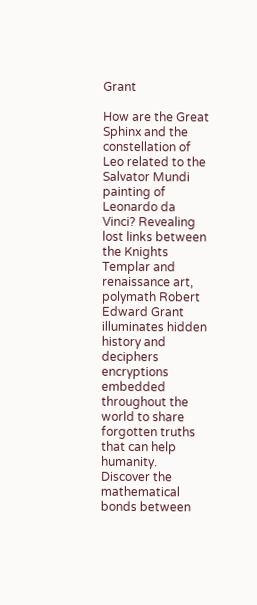Grant

How are the Great Sphinx and the constellation of Leo related to the Salvator Mundi painting of Leonardo da Vinci? Revealing lost links between the Knights Templar and renaissance art, polymath Robert Edward Grant illuminates hidden history and deciphers encryptions embedded throughout the world to share forgotten truths that can help humanity. Discover the mathematical bonds between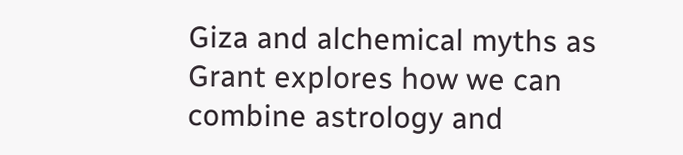Giza and alchemical myths as Grant explores how we can combine astrology and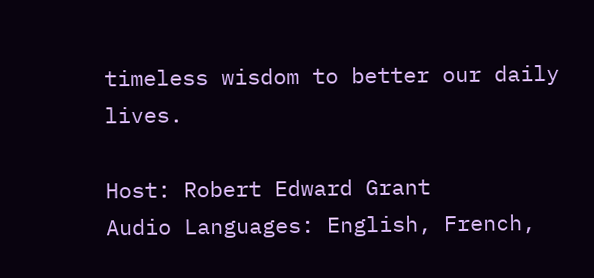timeless wisdom to better our daily lives.

Host: Robert Edward Grant
Audio Languages: English, French,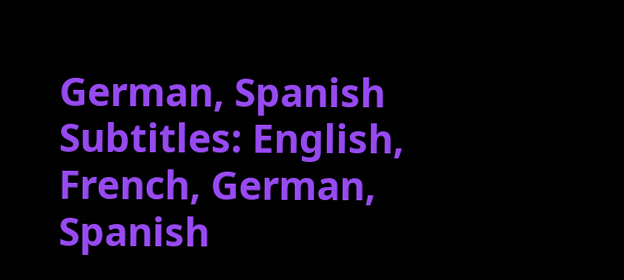German, Spanish
Subtitles: English, French, German, Spanish